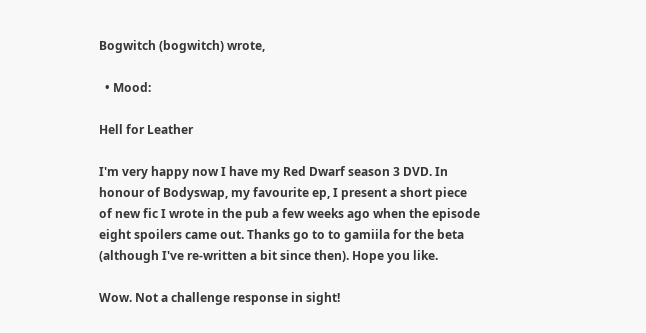Bogwitch (bogwitch) wrote,

  • Mood:

Hell for Leather

I'm very happy now I have my Red Dwarf season 3 DVD. In honour of Bodyswap, my favourite ep, I present a short piece of new fic I wrote in the pub a few weeks ago when the episode eight spoilers came out. Thanks go to to gamiila for the beta (although I've re-written a bit since then). Hope you like.

Wow. Not a challenge response in sight!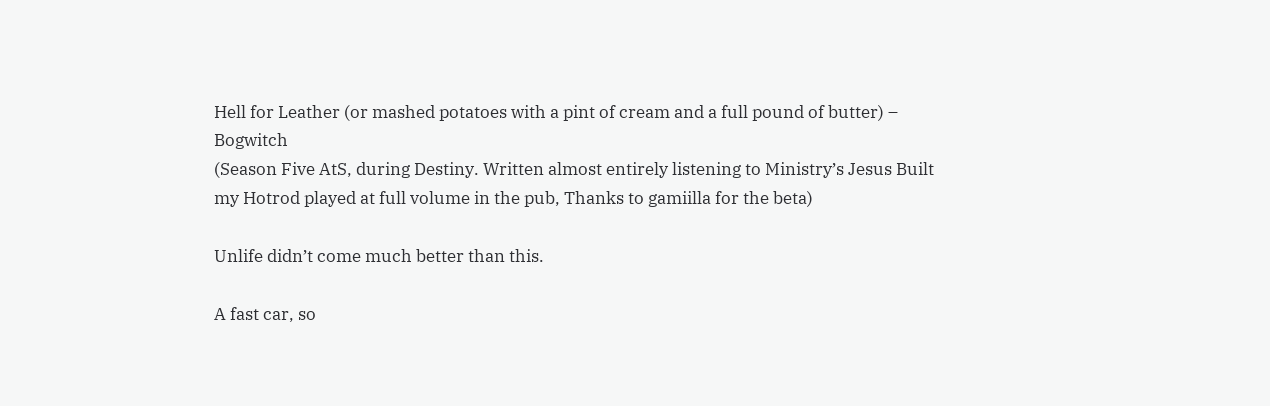Hell for Leather (or mashed potatoes with a pint of cream and a full pound of butter) – Bogwitch
(Season Five AtS, during Destiny. Written almost entirely listening to Ministry’s Jesus Built my Hotrod played at full volume in the pub, Thanks to gamiilla for the beta)

Unlife didn’t come much better than this.

A fast car, so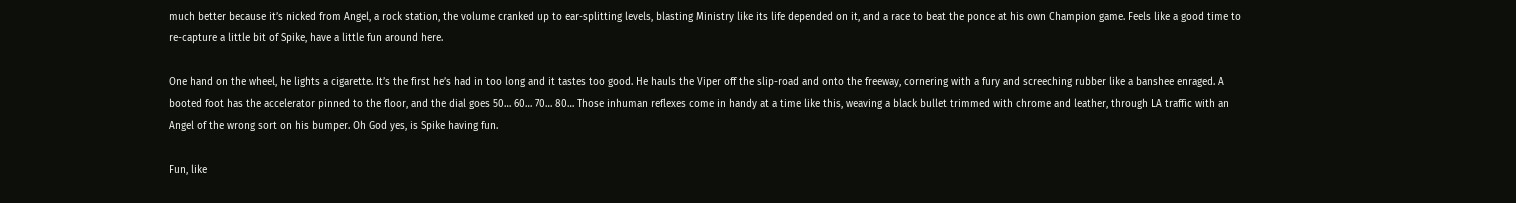much better because it’s nicked from Angel, a rock station, the volume cranked up to ear-splitting levels, blasting Ministry like its life depended on it, and a race to beat the ponce at his own Champion game. Feels like a good time to re-capture a little bit of Spike, have a little fun around here.

One hand on the wheel, he lights a cigarette. It’s the first he’s had in too long and it tastes too good. He hauls the Viper off the slip-road and onto the freeway, cornering with a fury and screeching rubber like a banshee enraged. A booted foot has the accelerator pinned to the floor, and the dial goes 50… 60… 70… 80… Those inhuman reflexes come in handy at a time like this, weaving a black bullet trimmed with chrome and leather, through LA traffic with an Angel of the wrong sort on his bumper. Oh God yes, is Spike having fun.

Fun, like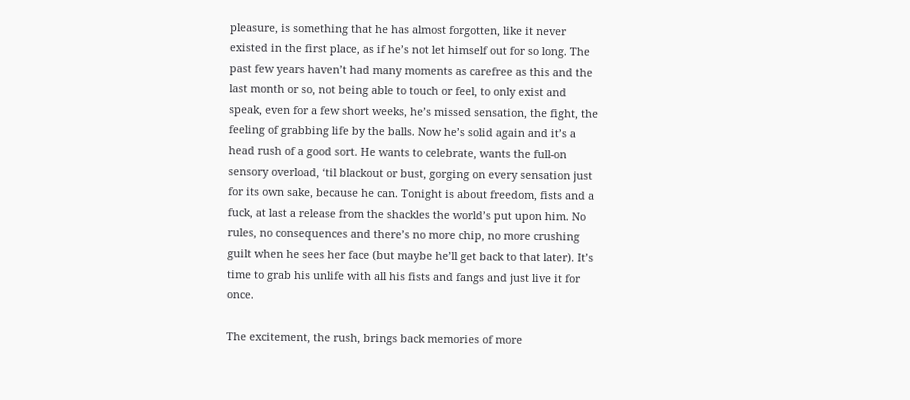pleasure, is something that he has almost forgotten, like it never existed in the first place, as if he’s not let himself out for so long. The past few years haven’t had many moments as carefree as this and the last month or so, not being able to touch or feel, to only exist and speak, even for a few short weeks, he’s missed sensation, the fight, the feeling of grabbing life by the balls. Now he’s solid again and it’s a head rush of a good sort. He wants to celebrate, wants the full-on sensory overload, ‘til blackout or bust, gorging on every sensation just for its own sake, because he can. Tonight is about freedom, fists and a fuck, at last a release from the shackles the world’s put upon him. No rules, no consequences and there’s no more chip, no more crushing guilt when he sees her face (but maybe he’ll get back to that later). It’s time to grab his unlife with all his fists and fangs and just live it for once.

The excitement, the rush, brings back memories of more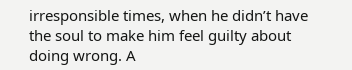irresponsible times, when he didn’t have the soul to make him feel guilty about doing wrong. A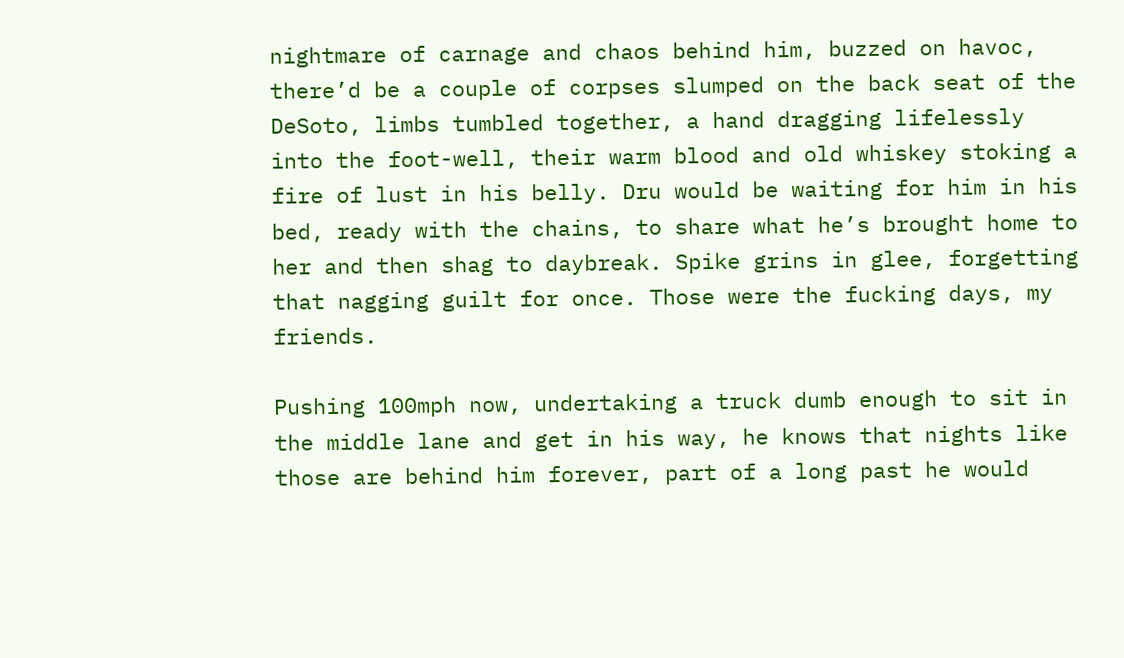nightmare of carnage and chaos behind him, buzzed on havoc, there’d be a couple of corpses slumped on the back seat of the DeSoto, limbs tumbled together, a hand dragging lifelessly into the foot-well, their warm blood and old whiskey stoking a fire of lust in his belly. Dru would be waiting for him in his bed, ready with the chains, to share what he’s brought home to her and then shag to daybreak. Spike grins in glee, forgetting that nagging guilt for once. Those were the fucking days, my friends.

Pushing 100mph now, undertaking a truck dumb enough to sit in the middle lane and get in his way, he knows that nights like those are behind him forever, part of a long past he would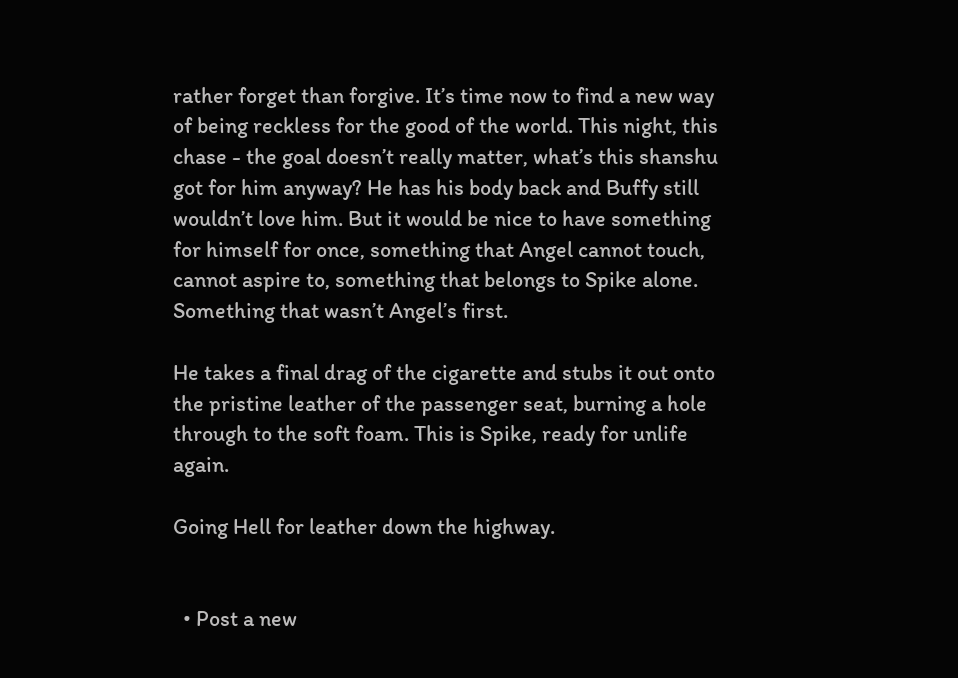rather forget than forgive. It’s time now to find a new way of being reckless for the good of the world. This night, this chase - the goal doesn’t really matter, what’s this shanshu got for him anyway? He has his body back and Buffy still wouldn’t love him. But it would be nice to have something for himself for once, something that Angel cannot touch, cannot aspire to, something that belongs to Spike alone. Something that wasn’t Angel’s first.

He takes a final drag of the cigarette and stubs it out onto the pristine leather of the passenger seat, burning a hole through to the soft foam. This is Spike, ready for unlife again.

Going Hell for leather down the highway.


  • Post a new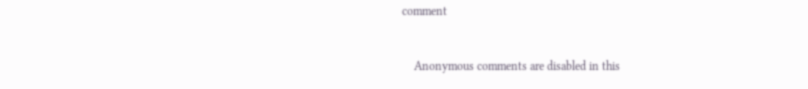comment


    Anonymous comments are disabled in this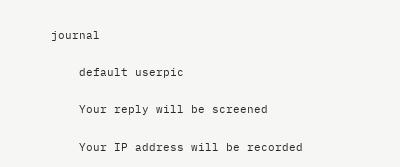journal

    default userpic

    Your reply will be screened

    Your IP address will be recorded